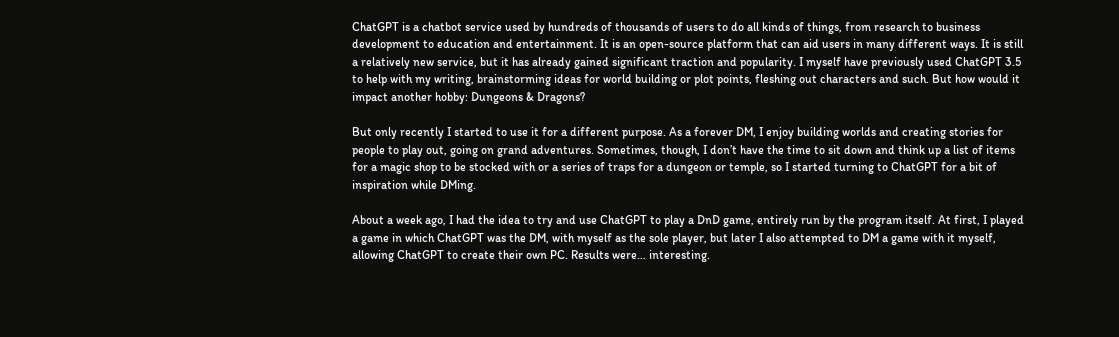ChatGPT is a chatbot service used by hundreds of thousands of users to do all kinds of things, from research to business development to education and entertainment. It is an open-source platform that can aid users in many different ways. It is still a relatively new service, but it has already gained significant traction and popularity. I myself have previously used ChatGPT 3.5 to help with my writing, brainstorming ideas for world building or plot points, fleshing out characters and such. But how would it impact another hobby: Dungeons & Dragons?

But only recently I started to use it for a different purpose. As a forever DM, I enjoy building worlds and creating stories for people to play out, going on grand adventures. Sometimes, though, I don’t have the time to sit down and think up a list of items for a magic shop to be stocked with or a series of traps for a dungeon or temple, so I started turning to ChatGPT for a bit of inspiration while DMing.

About a week ago, I had the idea to try and use ChatGPT to play a DnD game, entirely run by the program itself. At first, I played a game in which ChatGPT was the DM, with myself as the sole player, but later I also attempted to DM a game with it myself, allowing ChatGPT to create their own PC. Results were… interesting.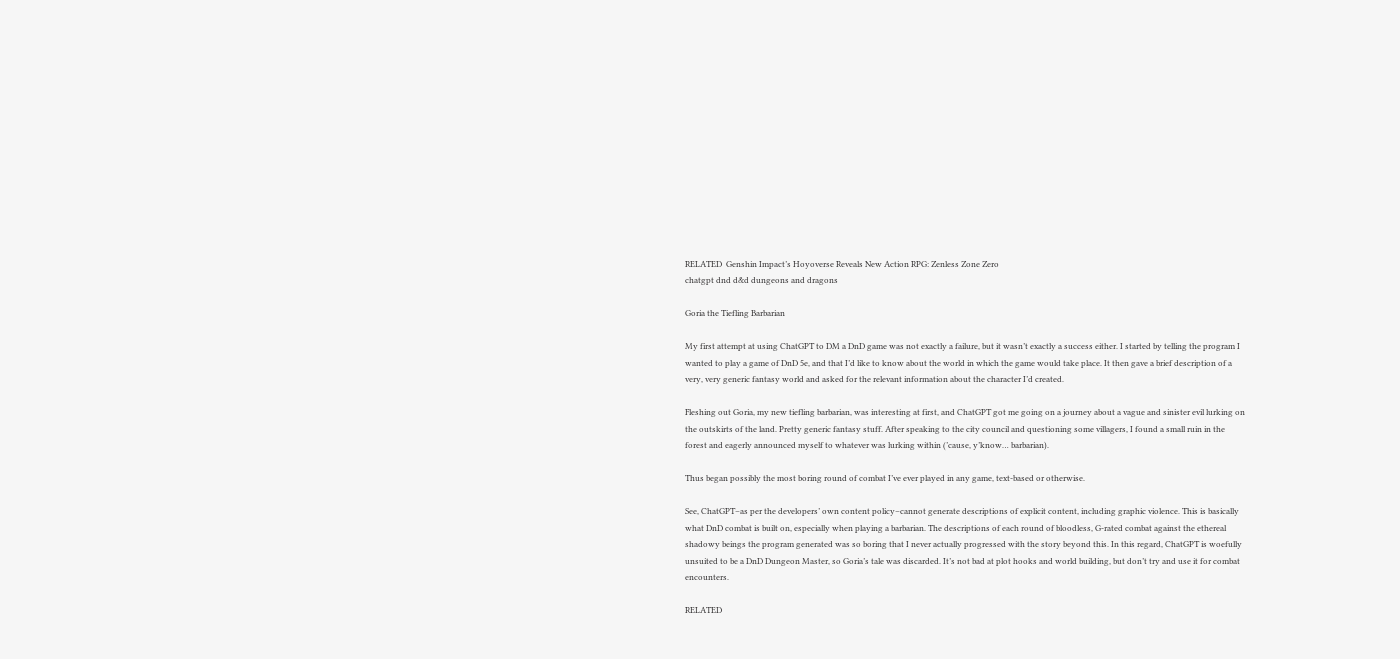RELATED  Genshin Impact’s Hoyoverse Reveals New Action RPG: Zenless Zone Zero
chatgpt dnd d&d dungeons and dragons

Goria the Tiefling Barbarian

My first attempt at using ChatGPT to DM a DnD game was not exactly a failure, but it wasn’t exactly a success either. I started by telling the program I wanted to play a game of DnD 5e, and that I’d like to know about the world in which the game would take place. It then gave a brief description of a very, very generic fantasy world and asked for the relevant information about the character I’d created.

Fleshing out Goria, my new tiefling barbarian, was interesting at first, and ChatGPT got me going on a journey about a vague and sinister evil lurking on the outskirts of the land. Pretty generic fantasy stuff. After speaking to the city council and questioning some villagers, I found a small ruin in the forest and eagerly announced myself to whatever was lurking within (’cause, y’know… barbarian).

Thus began possibly the most boring round of combat I’ve ever played in any game, text-based or otherwise.

See, ChatGPT–as per the developers’ own content policy–cannot generate descriptions of explicit content, including graphic violence. This is basically what DnD combat is built on, especially when playing a barbarian. The descriptions of each round of bloodless, G-rated combat against the ethereal shadowy beings the program generated was so boring that I never actually progressed with the story beyond this. In this regard, ChatGPT is woefully unsuited to be a DnD Dungeon Master, so Goria’s tale was discarded. It’s not bad at plot hooks and world building, but don’t try and use it for combat encounters.

RELATED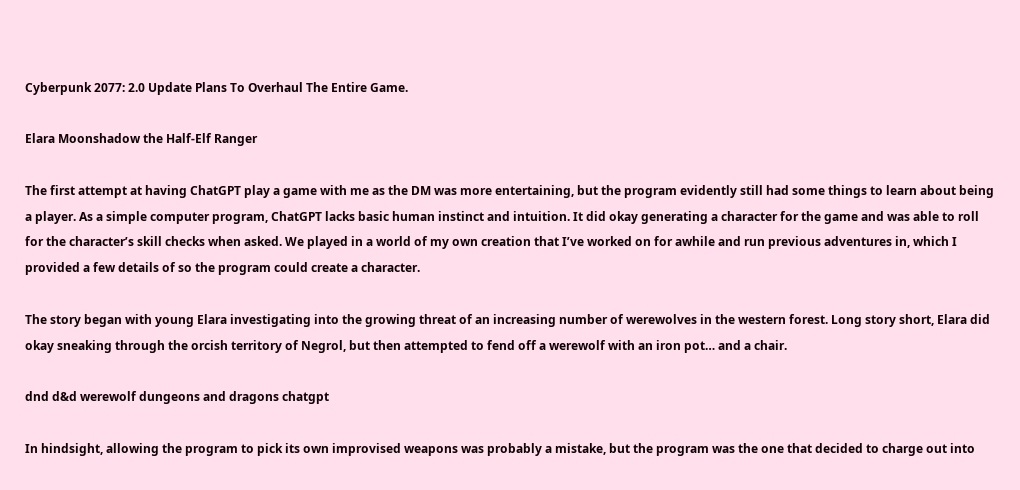Cyberpunk 2077: 2.0 Update Plans To Overhaul The Entire Game.

Elara Moonshadow the Half-Elf Ranger

The first attempt at having ChatGPT play a game with me as the DM was more entertaining, but the program evidently still had some things to learn about being a player. As a simple computer program, ChatGPT lacks basic human instinct and intuition. It did okay generating a character for the game and was able to roll for the character’s skill checks when asked. We played in a world of my own creation that I’ve worked on for awhile and run previous adventures in, which I provided a few details of so the program could create a character.

The story began with young Elara investigating into the growing threat of an increasing number of werewolves in the western forest. Long story short, Elara did okay sneaking through the orcish territory of Negrol, but then attempted to fend off a werewolf with an iron pot… and a chair.

dnd d&d werewolf dungeons and dragons chatgpt

In hindsight, allowing the program to pick its own improvised weapons was probably a mistake, but the program was the one that decided to charge out into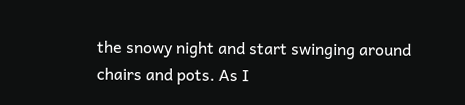the snowy night and start swinging around chairs and pots. As I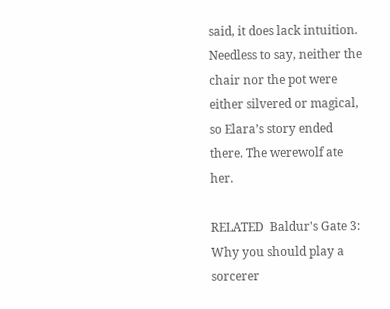said, it does lack intuition. Needless to say, neither the chair nor the pot were either silvered or magical, so Elara’s story ended there. The werewolf ate her.

RELATED  Baldur's Gate 3: Why you should play a sorcerer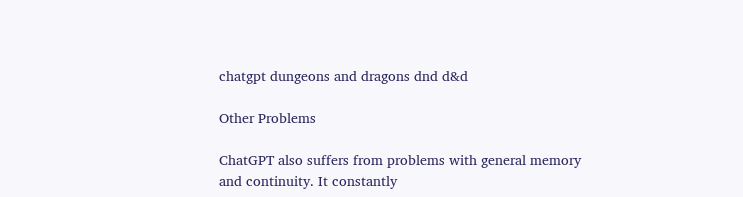chatgpt dungeons and dragons dnd d&d

Other Problems

ChatGPT also suffers from problems with general memory and continuity. It constantly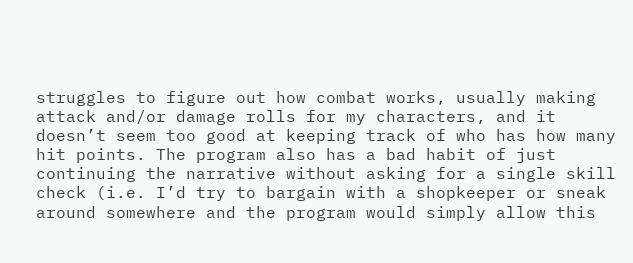struggles to figure out how combat works, usually making attack and/or damage rolls for my characters, and it doesn’t seem too good at keeping track of who has how many hit points. The program also has a bad habit of just continuing the narrative without asking for a single skill check (i.e. I’d try to bargain with a shopkeeper or sneak around somewhere and the program would simply allow this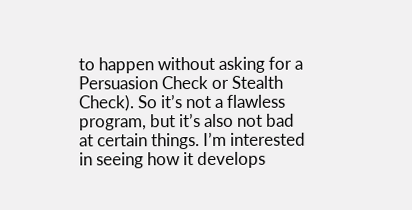to happen without asking for a Persuasion Check or Stealth Check). So it’s not a flawless program, but it’s also not bad at certain things. I’m interested in seeing how it develops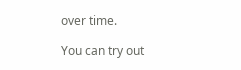over time.

You can try out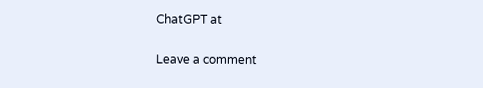ChatGPT at

Leave a comment